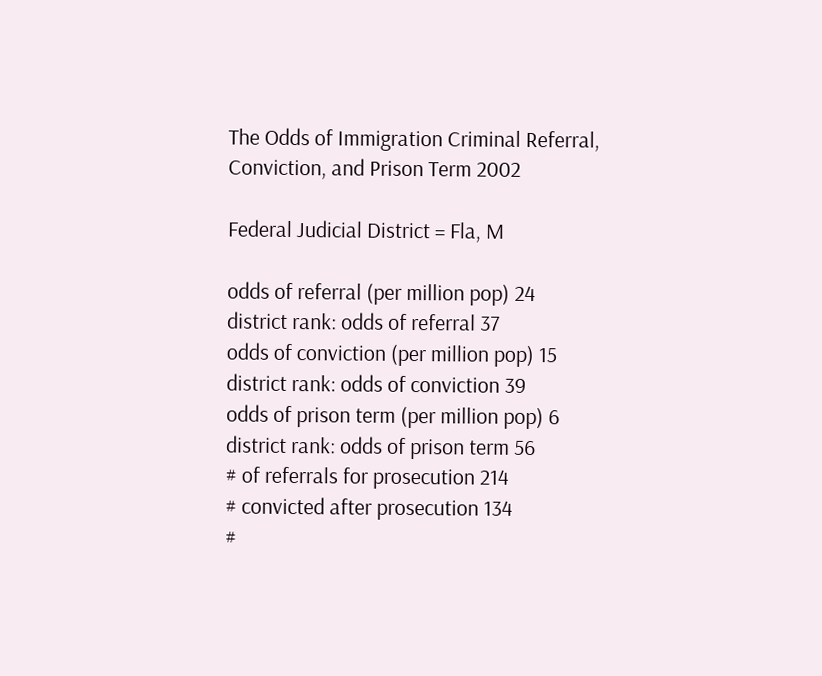The Odds of Immigration Criminal Referral, Conviction, and Prison Term 2002

Federal Judicial District = Fla, M

odds of referral (per million pop) 24
district rank: odds of referral 37
odds of conviction (per million pop) 15
district rank: odds of conviction 39
odds of prison term (per million pop) 6
district rank: odds of prison term 56
# of referrals for prosecution 214
# convicted after prosecution 134
#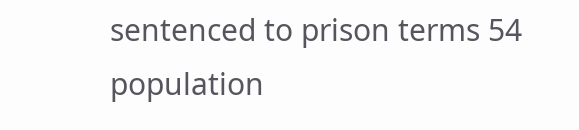sentenced to prison terms 54
population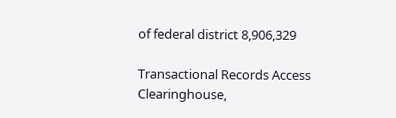of federal district 8,906,329

Transactional Records Access Clearinghouse,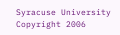Syracuse University
Copyright 2006